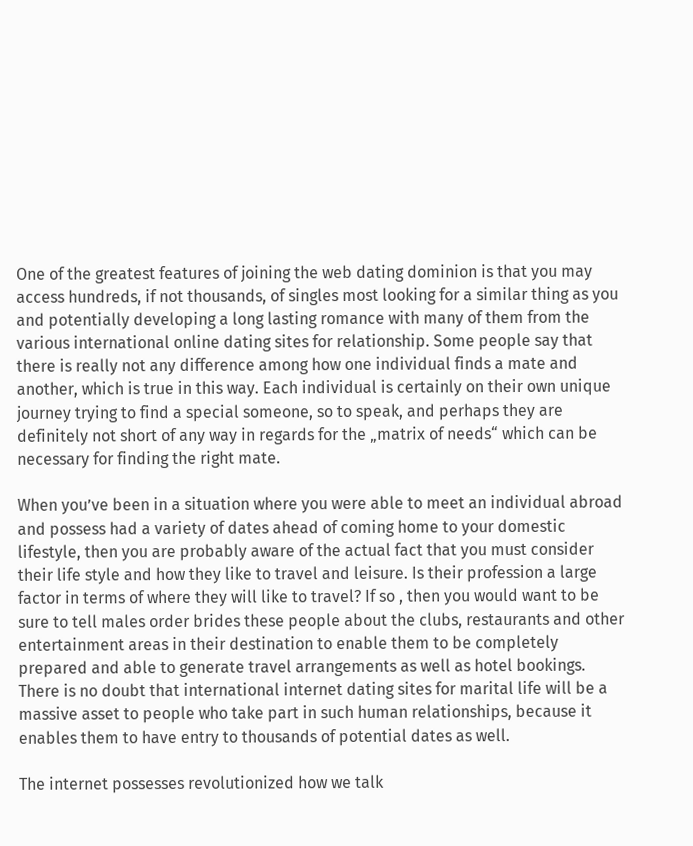One of the greatest features of joining the web dating dominion is that you may access hundreds, if not thousands, of singles most looking for a similar thing as you and potentially developing a long lasting romance with many of them from the various international online dating sites for relationship. Some people say that there is really not any difference among how one individual finds a mate and another, which is true in this way. Each individual is certainly on their own unique journey trying to find a special someone, so to speak, and perhaps they are definitely not short of any way in regards for the „matrix of needs“ which can be necessary for finding the right mate.

When you’ve been in a situation where you were able to meet an individual abroad and possess had a variety of dates ahead of coming home to your domestic lifestyle, then you are probably aware of the actual fact that you must consider their life style and how they like to travel and leisure. Is their profession a large factor in terms of where they will like to travel? If so , then you would want to be sure to tell males order brides these people about the clubs, restaurants and other entertainment areas in their destination to enable them to be completely prepared and able to generate travel arrangements as well as hotel bookings. There is no doubt that international internet dating sites for marital life will be a massive asset to people who take part in such human relationships, because it enables them to have entry to thousands of potential dates as well.

The internet possesses revolutionized how we talk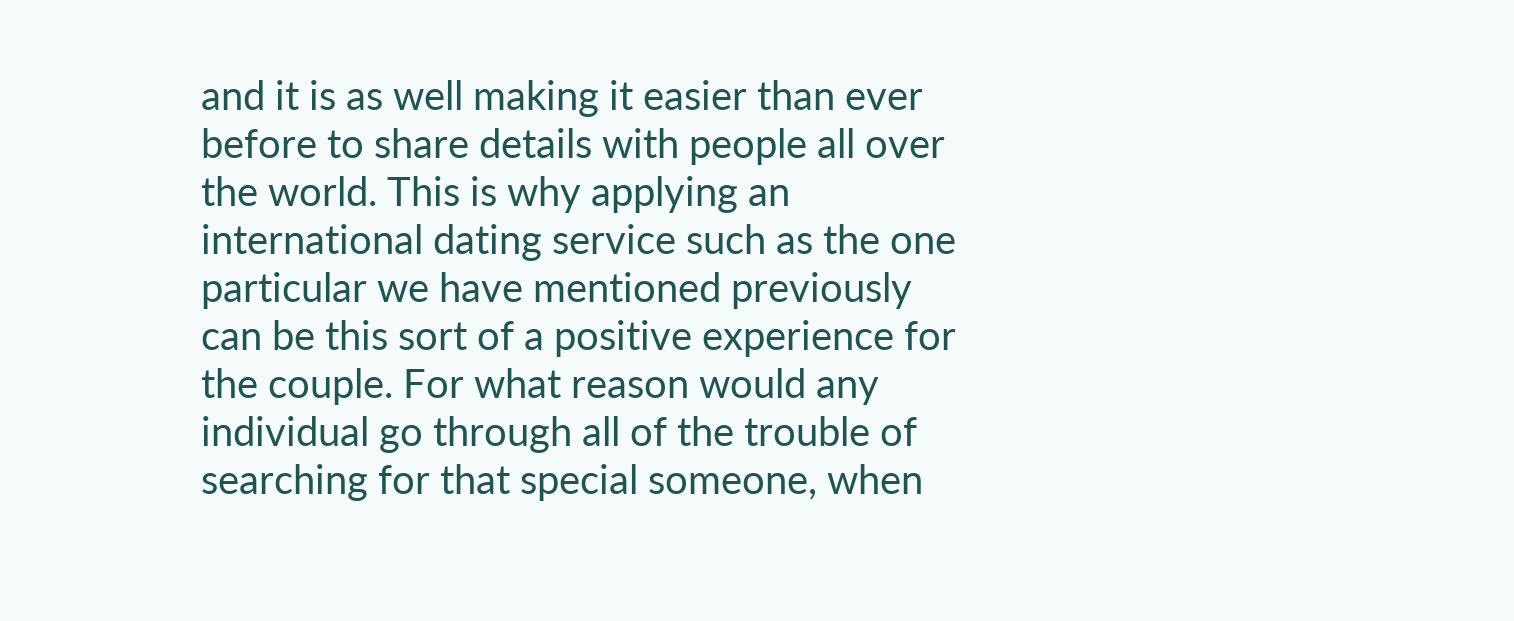and it is as well making it easier than ever before to share details with people all over the world. This is why applying an international dating service such as the one particular we have mentioned previously can be this sort of a positive experience for the couple. For what reason would any individual go through all of the trouble of searching for that special someone, when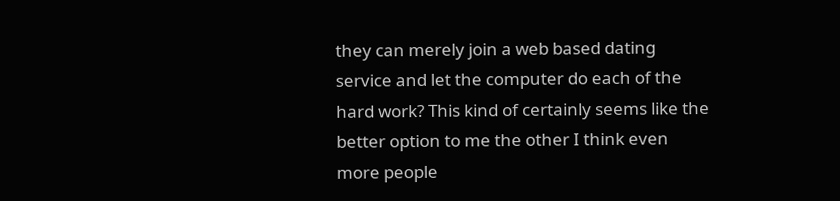they can merely join a web based dating service and let the computer do each of the hard work? This kind of certainly seems like the better option to me the other I think even more people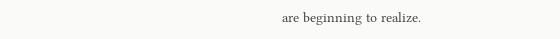are beginning to realize.